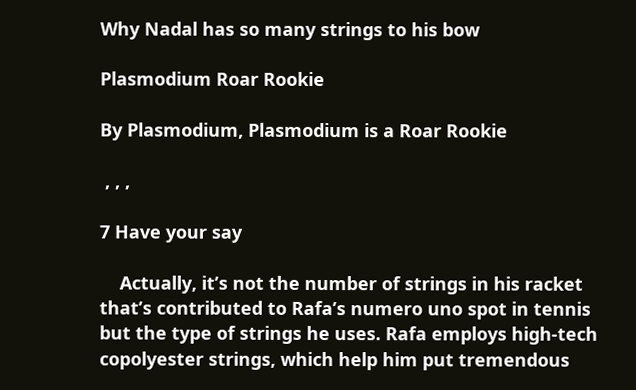Why Nadal has so many strings to his bow

Plasmodium Roar Rookie

By Plasmodium, Plasmodium is a Roar Rookie

 , , ,

7 Have your say

    Actually, it’s not the number of strings in his racket that’s contributed to Rafa’s numero uno spot in tennis but the type of strings he uses. Rafa employs high-tech copolyester strings, which help him put tremendous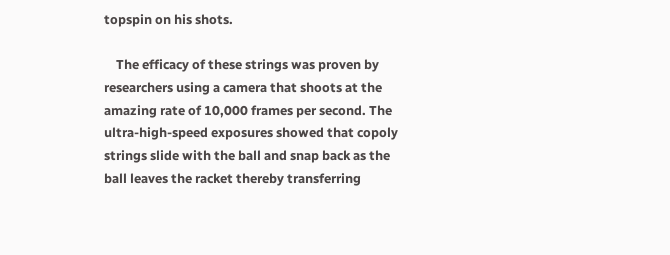topspin on his shots.

    The efficacy of these strings was proven by researchers using a camera that shoots at the amazing rate of 10,000 frames per second. The ultra-high-speed exposures showed that copoly strings slide with the ball and snap back as the ball leaves the racket thereby transferring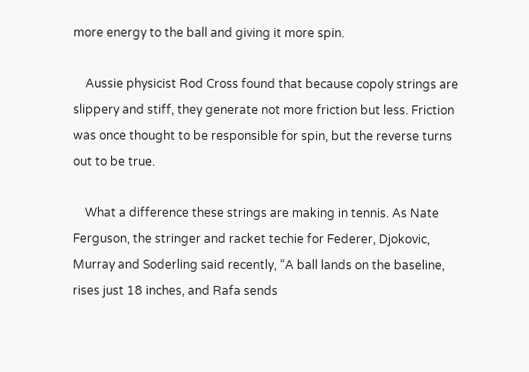more energy to the ball and giving it more spin.

    Aussie physicist Rod Cross found that because copoly strings are slippery and stiff, they generate not more friction but less. Friction was once thought to be responsible for spin, but the reverse turns out to be true.

    What a difference these strings are making in tennis. As Nate Ferguson, the stringer and racket techie for Federer, Djokovic, Murray and Soderling said recently, “A ball lands on the baseline, rises just 18 inches, and Rafa sends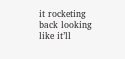it rocketing back looking like it’ll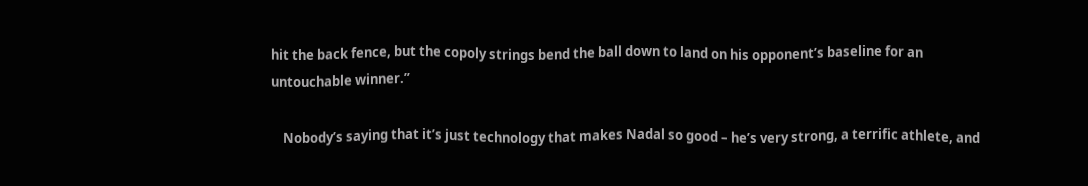hit the back fence, but the copoly strings bend the ball down to land on his opponent’s baseline for an untouchable winner.”

    Nobody’s saying that it’s just technology that makes Nadal so good – he’s very strong, a terrific athlete, and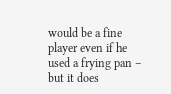would be a fine player even if he used a frying pan – but it does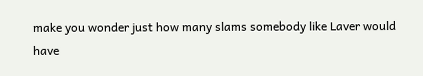make you wonder just how many slams somebody like Laver would have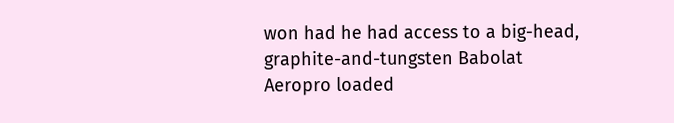won had he had access to a big-head, graphite-and-tungsten Babolat Aeropro loaded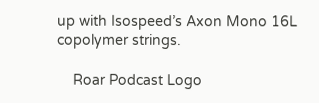up with Isospeed’s Axon Mono 16L copolymer strings.

    Roar Podcast Logo